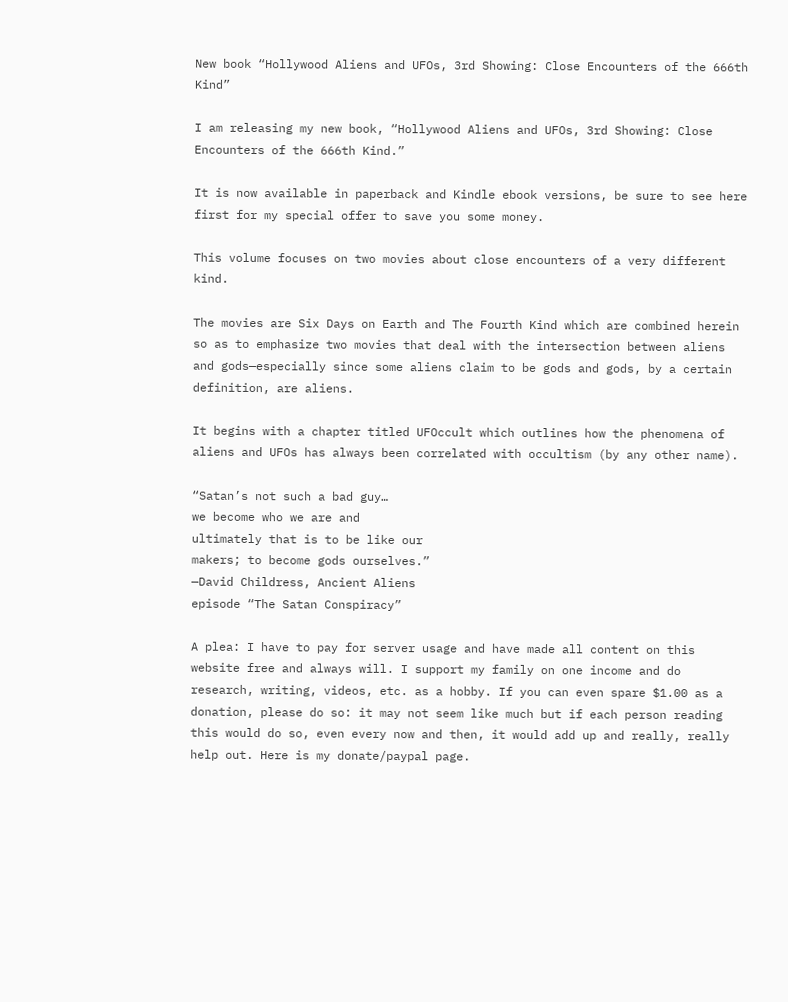New book “Hollywood Aliens and UFOs, 3rd Showing: Close Encounters of the 666th Kind”

I am releasing my new book, “Hollywood Aliens and UFOs, 3rd Showing: Close Encounters of the 666th Kind.”

It is now available in paperback and Kindle ebook versions, be sure to see here first for my special offer to save you some money.

This volume focuses on two movies about close encounters of a very different kind.

The movies are Six Days on Earth and The Fourth Kind which are combined herein so as to emphasize two movies that deal with the intersection between aliens and gods—especially since some aliens claim to be gods and gods, by a certain definition, are aliens.

It begins with a chapter titled UFOccult which outlines how the phenomena of aliens and UFOs has always been correlated with occultism (by any other name).

“Satan’s not such a bad guy…
we become who we are and
ultimately that is to be like our
makers; to become gods ourselves.”
—David Childress, Ancient Aliens
episode “The Satan Conspiracy”

A plea: I have to pay for server usage and have made all content on this website free and always will. I support my family on one income and do research, writing, videos, etc. as a hobby. If you can even spare $1.00 as a donation, please do so: it may not seem like much but if each person reading this would do so, even every now and then, it would add up and really, really help out. Here is my donate/paypal page.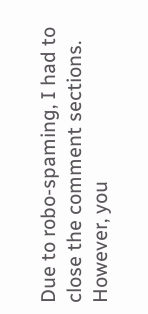Due to robo-spaming, I had to close the comment sections. However, you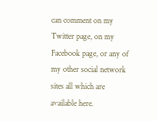can comment on my Twitter page, on my Facebook page, or any of my other social network sites all which are available here.